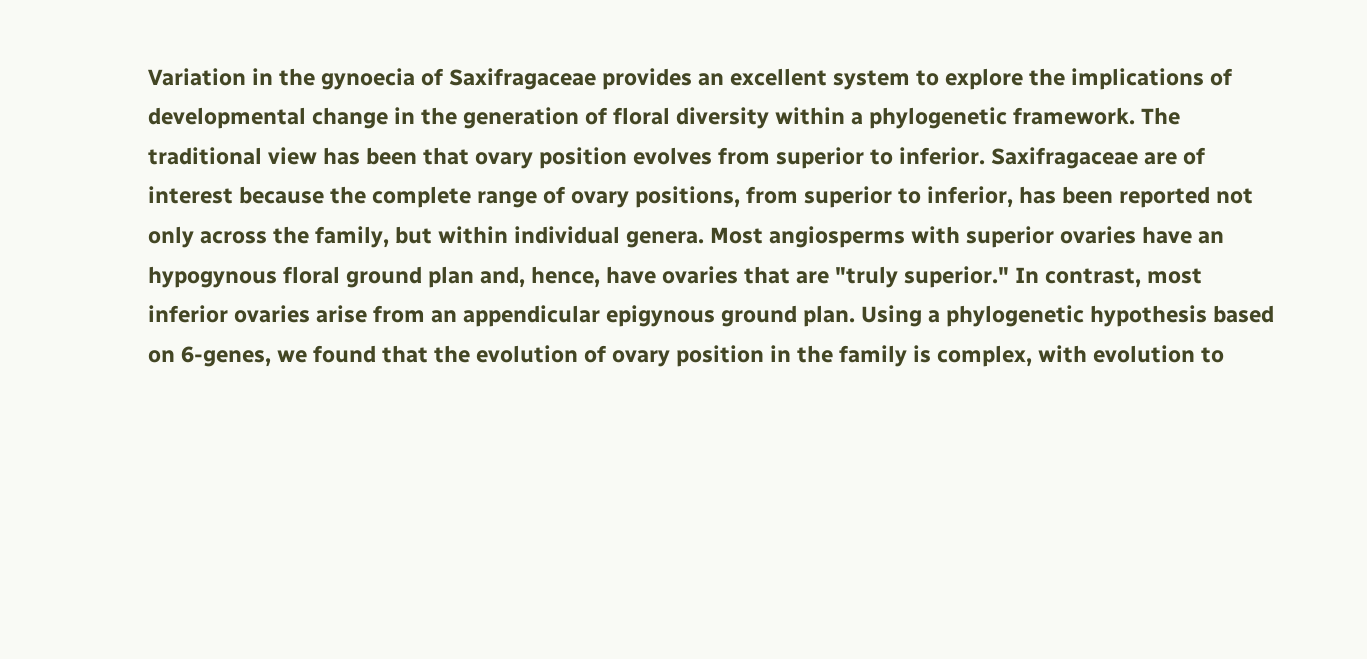Variation in the gynoecia of Saxifragaceae provides an excellent system to explore the implications of developmental change in the generation of floral diversity within a phylogenetic framework. The traditional view has been that ovary position evolves from superior to inferior. Saxifragaceae are of interest because the complete range of ovary positions, from superior to inferior, has been reported not only across the family, but within individual genera. Most angiosperms with superior ovaries have an hypogynous floral ground plan and, hence, have ovaries that are "truly superior." In contrast, most inferior ovaries arise from an appendicular epigynous ground plan. Using a phylogenetic hypothesis based on 6-genes, we found that the evolution of ovary position in the family is complex, with evolution to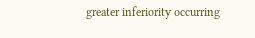greater inferiority occurring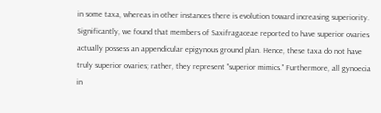in some taxa, whereas in other instances there is evolution toward increasing superiority. Significantly, we found that members of Saxifragaceae reported to have superior ovaries actually possess an appendicular epigynous ground plan. Hence, these taxa do not have truly superior ovaries; rather, they represent "superior mimics." Furthermore, all gynoecia in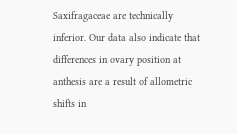Saxifragaceae are technically inferior. Our data also indicate that differences in ovary position at anthesis are a result of allometric shifts in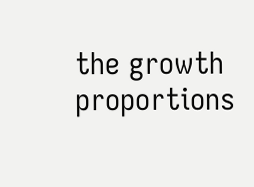the growth proportions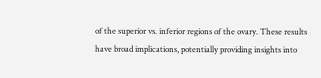of the superior vs. inferior regions of the ovary. These results have broad implications, potentially providing insights into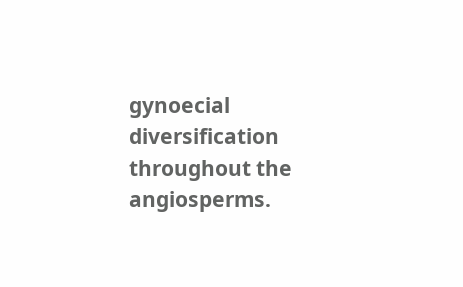gynoecial diversification throughout the angiosperms.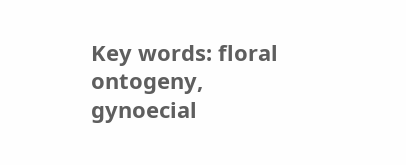Key words: floral ontogeny, gynoecial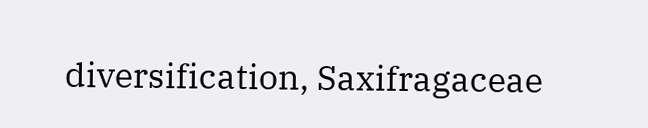diversification, Saxifragaceae